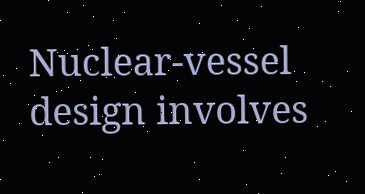Nuclear-vessel design involves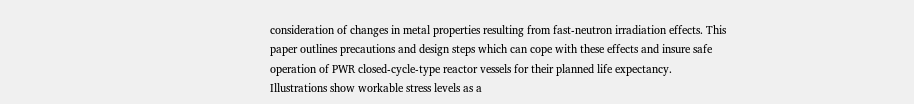consideration of changes in metal properties resulting from fast-neutron irradiation effects. This paper outlines precautions and design steps which can cope with these effects and insure safe operation of PWR closed-cycle-type reactor vessels for their planned life expectancy. Illustrations show workable stress levels as a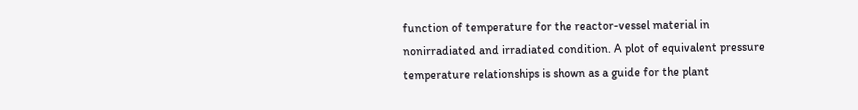function of temperature for the reactor-vessel material in nonirradiated and irradiated condition. A plot of equivalent pressure temperature relationships is shown as a guide for the plant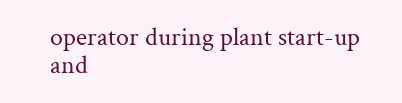operator during plant start-up and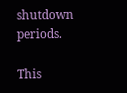shutdown periods.

This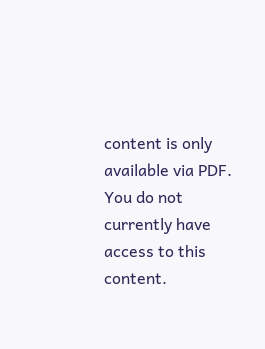content is only available via PDF.
You do not currently have access to this content.